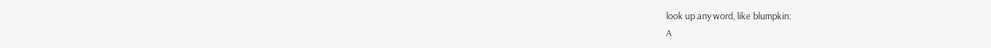look up any word, like blumpkin:
A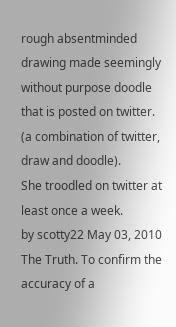rough absentminded drawing made seemingly without purpose doodle that is posted on twitter. (a combination of twitter, draw and doodle).
She troodled on twitter at least once a week.
by scotty22 May 03, 2010
The Truth. To confirm the accuracy of a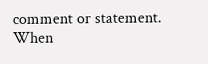comment or statement. When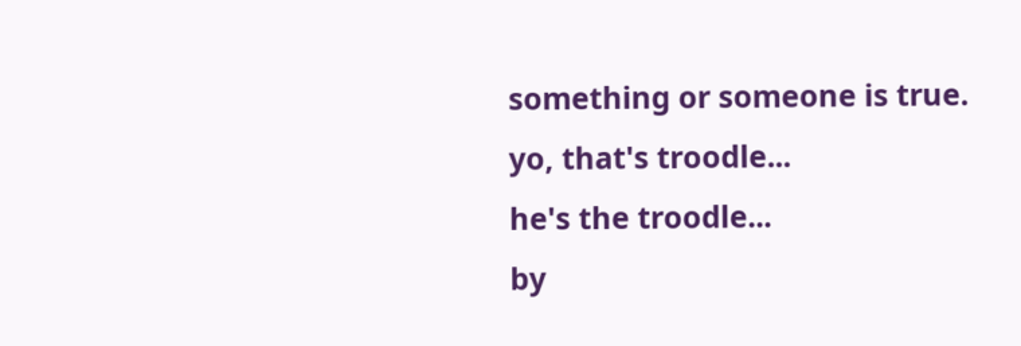something or someone is true.
yo, that's troodle...
he's the troodle...
by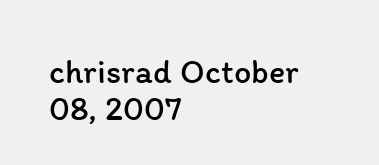chrisrad October 08, 2007